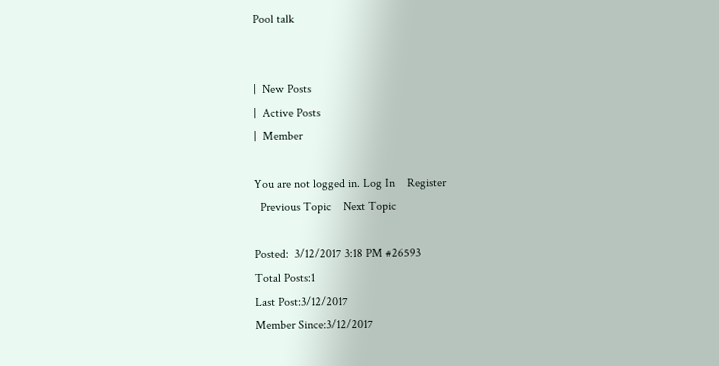Pool talk


|  New Posts
|  Active Posts
|  Member

You are not logged in. Log In    Register
  Previous Topic    Next Topic

Posted:  3/12/2017 3:18 PM #26593
Total Posts:1
Last Post:3/12/2017
Member Since:3/12/2017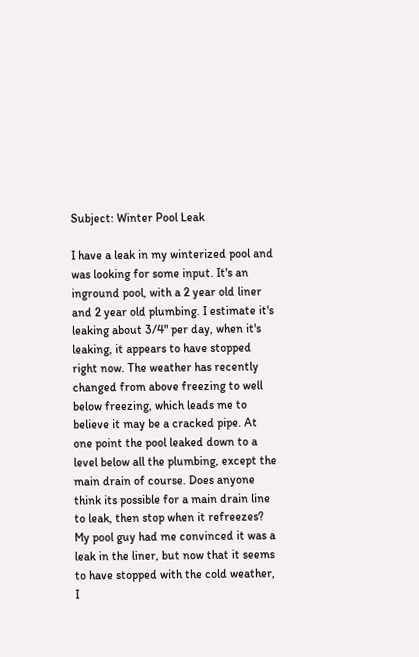Subject: Winter Pool Leak

I have a leak in my winterized pool and was looking for some input. It's an inground pool, with a 2 year old liner and 2 year old plumbing. I estimate it's leaking about 3/4" per day, when it's leaking, it appears to have stopped right now. The weather has recently changed from above freezing to well below freezing, which leads me to believe it may be a cracked pipe. At one point the pool leaked down to a level below all the plumbing, except the main drain of course. Does anyone think its possible for a main drain line to leak, then stop when it refreezes? My pool guy had me convinced it was a leak in the liner, but now that it seems to have stopped with the cold weather, I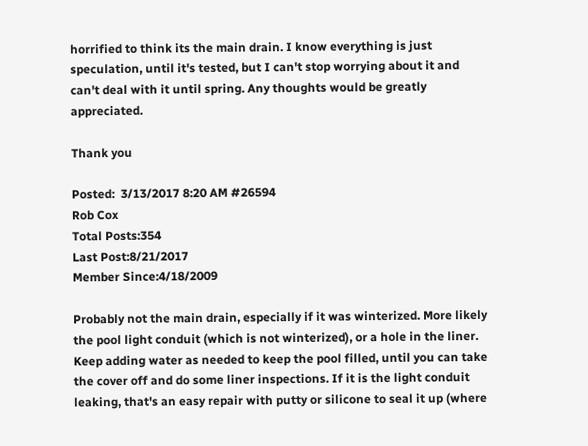horrified to think its the main drain. I know everything is just speculation, until it's tested, but I can't stop worrying about it and can't deal with it until spring. Any thoughts would be greatly appreciated.

Thank you

Posted:  3/13/2017 8:20 AM #26594
Rob Cox
Total Posts:354
Last Post:8/21/2017
Member Since:4/18/2009

Probably not the main drain, especially if it was winterized. More likely the pool light conduit (which is not winterized), or a hole in the liner. Keep adding water as needed to keep the pool filled, until you can take the cover off and do some liner inspections. If it is the light conduit leaking, that's an easy repair with putty or silicone to seal it up (where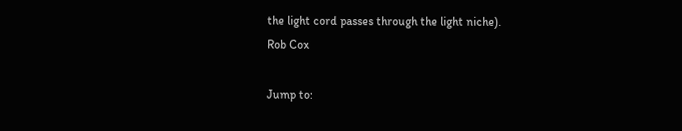the light cord passes through the light niche).
Rob Cox

Jump to: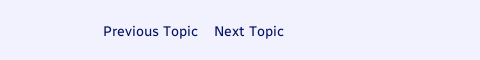Previous Topic    Next Topic